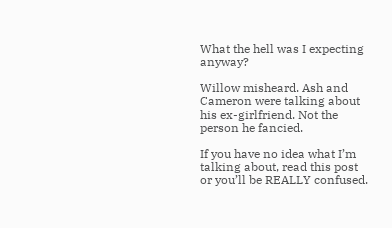What the hell was I expecting anyway?

Willow misheard. Ash and Cameron were talking about his ex-girlfriend. Not the person he fancied.

If you have no idea what I’m talking about, read this post or you’ll be REALLY confused.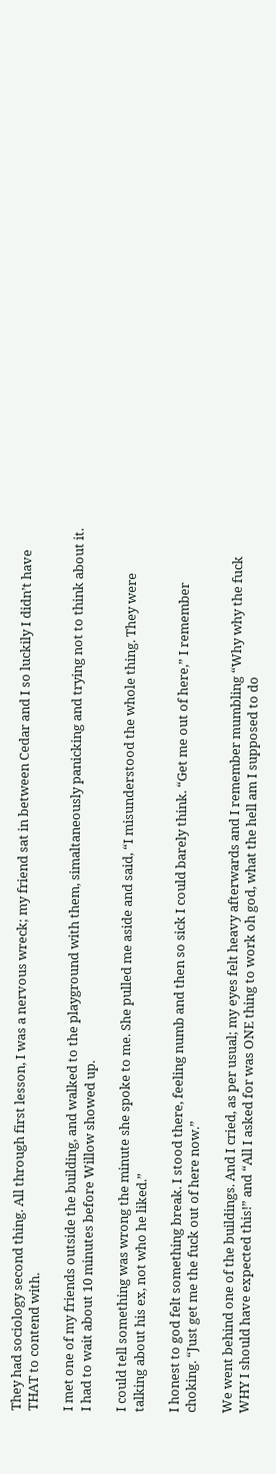They had sociology second thing. All through first lesson, I was a nervous wreck; my friend sat in between Cedar and I so luckily I didn’t have THAT to contend with.

I met one of my friends outside the building, and walked to the playground with them, simaltaneously panicking and trying not to think about it. I had to wait about 10 minutes before Willow showed up.

I could tell something was wrong the minute she spoke to me. She pulled me aside and said, “I misunderstood the whole thing. They were talking about his ex, not who he liked.”

I honest to god felt something break. I stood there, feeling numb and then so sick I could barely think. “Get me out of here,” I remember choking. “Just get me the fuck out of here now.”

We went behind one of the buildings. And I cried, as per usual; my eyes felt heavy afterwards and I remember mumbling “Why why the fuck WHY I should have expected this!” and “All I asked for was ONE thing to work oh god, what the hell am I supposed to do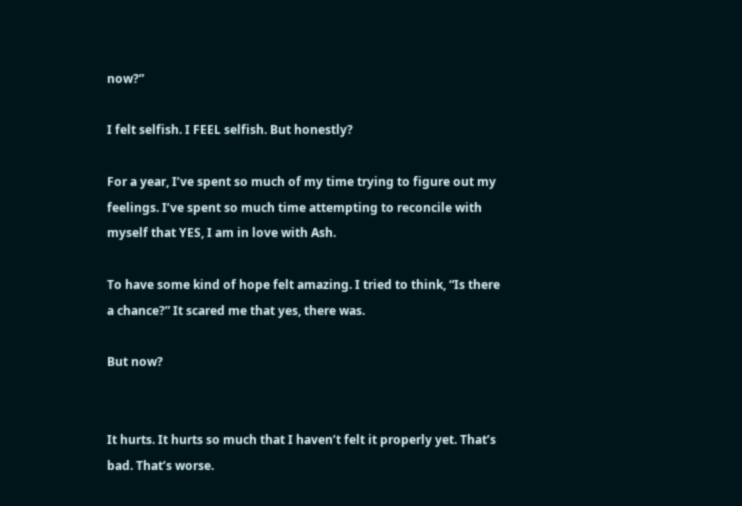now?”

I felt selfish. I FEEL selfish. But honestly?

For a year, I’ve spent so much of my time trying to figure out my feelings. I’ve spent so much time attempting to reconcile with myself that YES, I am in love with Ash.

To have some kind of hope felt amazing. I tried to think, “Is there a chance?” It scared me that yes, there was.

But now?


It hurts. It hurts so much that I haven’t felt it properly yet. That’s bad. That’s worse.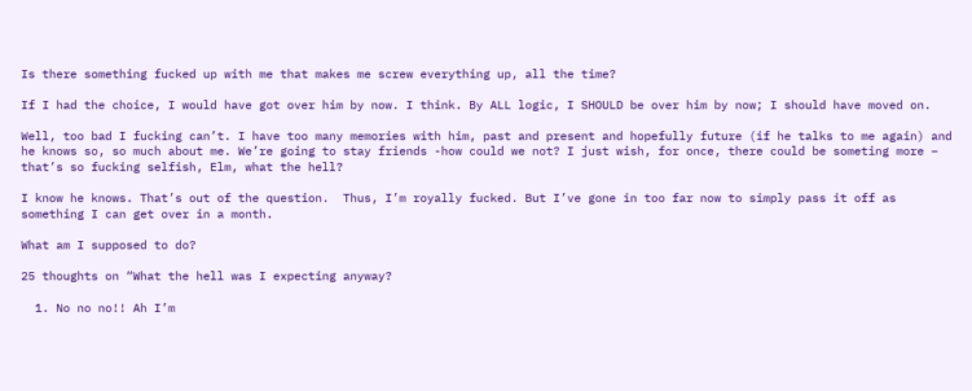Is there something fucked up with me that makes me screw everything up, all the time?

If I had the choice, I would have got over him by now. I think. By ALL logic, I SHOULD be over him by now; I should have moved on.

Well, too bad I fucking can’t. I have too many memories with him, past and present and hopefully future (if he talks to me again) and he knows so, so much about me. We’re going to stay friends -how could we not? I just wish, for once, there could be someting more – that’s so fucking selfish, Elm, what the hell?

I know he knows. That’s out of the question.  Thus, I’m royally fucked. But I’ve gone in too far now to simply pass it off as something I can get over in a month.

What am I supposed to do?

25 thoughts on “What the hell was I expecting anyway?

  1. No no no!! Ah I’m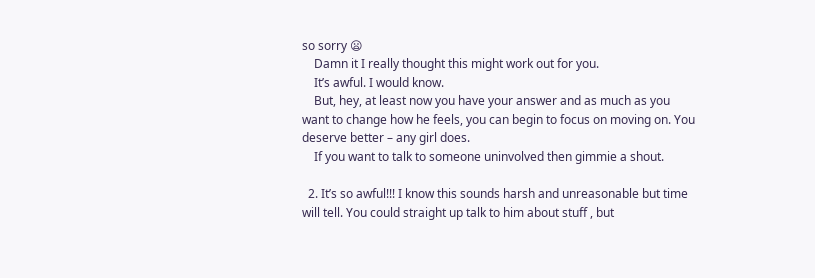so sorry 😦
    Damn it I really thought this might work out for you.
    It’s awful. I would know.
    But, hey, at least now you have your answer and as much as you want to change how he feels, you can begin to focus on moving on. You deserve better – any girl does.
    If you want to talk to someone uninvolved then gimmie a shout.

  2. It’s so awful!!! I know this sounds harsh and unreasonable but time will tell. You could straight up talk to him about stuff , but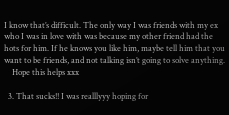I know that’s difficult. The only way I was friends with my ex who I was in love with was because my other friend had the hots for him. If he knows you like him, maybe tell him that you want to be friends, and not talking isn’t going to solve anything.
    Hope this helps xxx

  3. That sucks!! I was realllyyy hoping for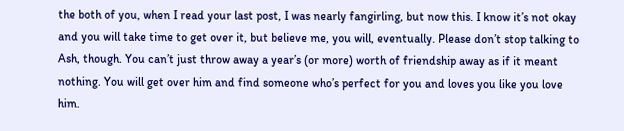the both of you, when I read your last post, I was nearly fangirling, but now this. I know it’s not okay and you will take time to get over it, but believe me, you will, eventually. Please don’t stop talking to Ash, though. You can’t just throw away a year’s (or more) worth of friendship away as if it meant nothing. You will get over him and find someone who’s perfect for you and loves you like you love him.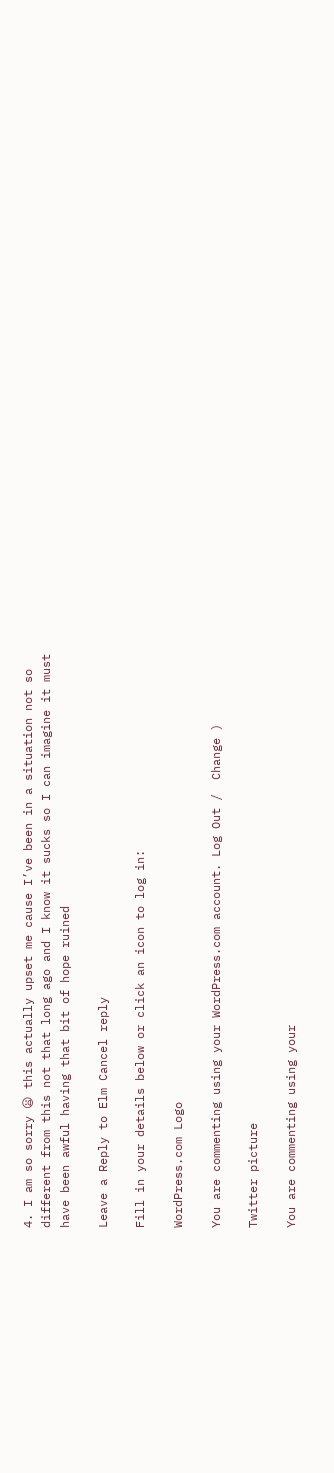4. I am so sorry 😦 this actually upset me cause I’ve been in a situation not so different from this not that long ago and I know it sucks so I can imagine it must have been awful having that bit of hope ruined

Leave a Reply to Elm Cancel reply

Fill in your details below or click an icon to log in:

WordPress.com Logo

You are commenting using your WordPress.com account. Log Out /  Change )

Twitter picture

You are commenting using your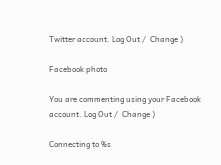Twitter account. Log Out /  Change )

Facebook photo

You are commenting using your Facebook account. Log Out /  Change )

Connecting to %s